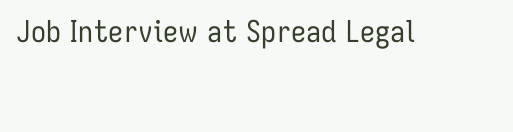Job Interview at Spread Legal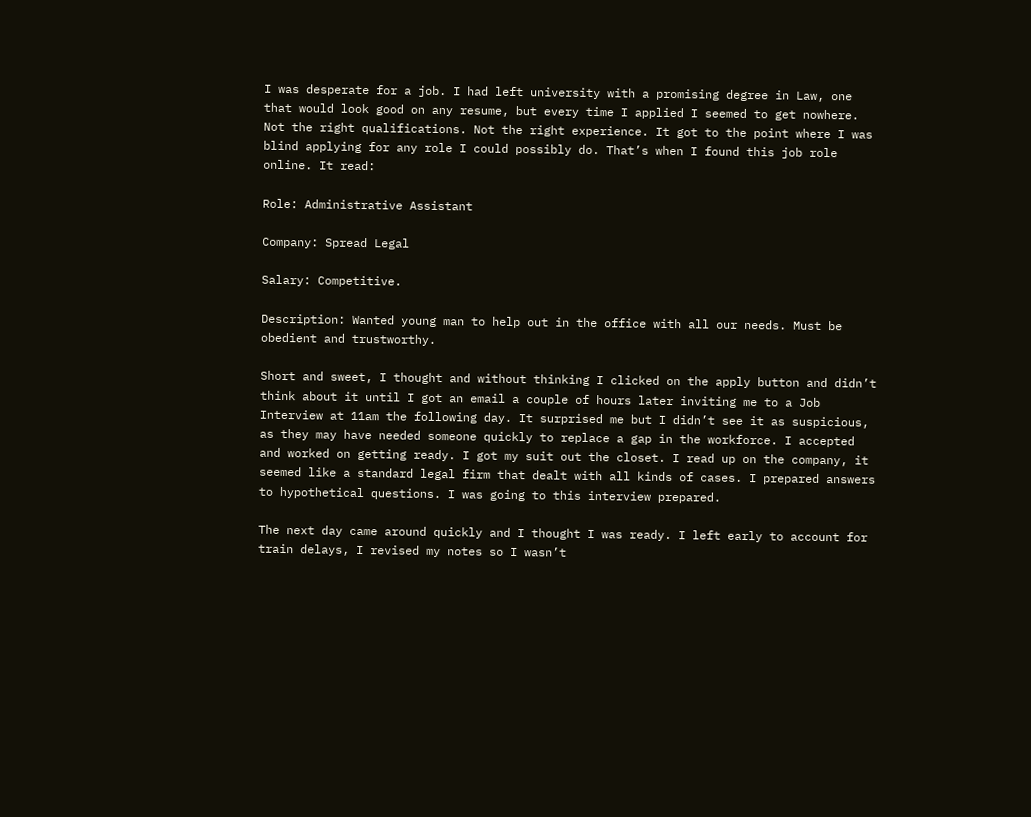I was desperate for a job. I had left university with a promising degree in Law, one that would look good on any resume, but every time I applied I seemed to get nowhere. Not the right qualifications. Not the right experience. It got to the point where I was blind applying for any role I could possibly do. That’s when I found this job role online. It read:

Role: Administrative Assistant

Company: Spread Legal

Salary: Competitive.

Description: Wanted young man to help out in the office with all our needs. Must be obedient and trustworthy.

Short and sweet, I thought and without thinking I clicked on the apply button and didn’t think about it until I got an email a couple of hours later inviting me to a Job Interview at 11am the following day. It surprised me but I didn’t see it as suspicious, as they may have needed someone quickly to replace a gap in the workforce. I accepted and worked on getting ready. I got my suit out the closet. I read up on the company, it seemed like a standard legal firm that dealt with all kinds of cases. I prepared answers to hypothetical questions. I was going to this interview prepared.

The next day came around quickly and I thought I was ready. I left early to account for train delays, I revised my notes so I wasn’t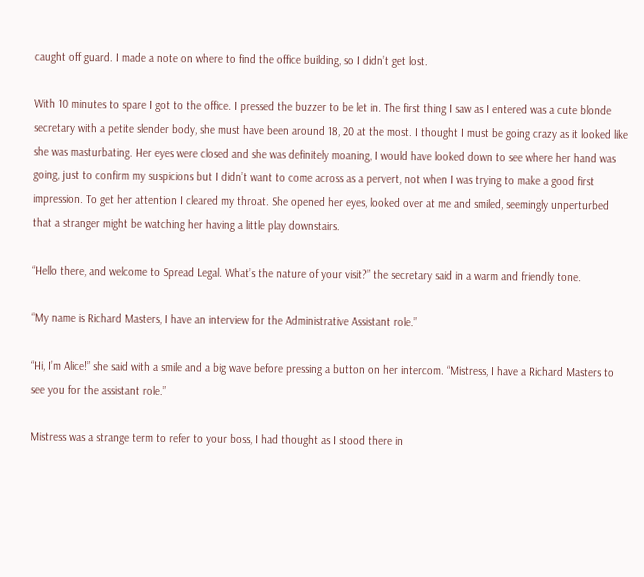caught off guard. I made a note on where to find the office building, so I didn’t get lost.

With 10 minutes to spare I got to the office. I pressed the buzzer to be let in. The first thing I saw as I entered was a cute blonde secretary with a petite slender body, she must have been around 18, 20 at the most. I thought I must be going crazy as it looked like she was masturbating. Her eyes were closed and she was definitely moaning, I would have looked down to see where her hand was going, just to confirm my suspicions but I didn’t want to come across as a pervert, not when I was trying to make a good first impression. To get her attention I cleared my throat. She opened her eyes, looked over at me and smiled, seemingly unperturbed that a stranger might be watching her having a little play downstairs.

“Hello there, and welcome to Spread Legal. What’s the nature of your visit?” the secretary said in a warm and friendly tone.

“My name is Richard Masters, I have an interview for the Administrative Assistant role.”

“Hi, I’m Alice!” she said with a smile and a big wave before pressing a button on her intercom. “Mistress, I have a Richard Masters to see you for the assistant role.”

Mistress was a strange term to refer to your boss, I had thought as I stood there in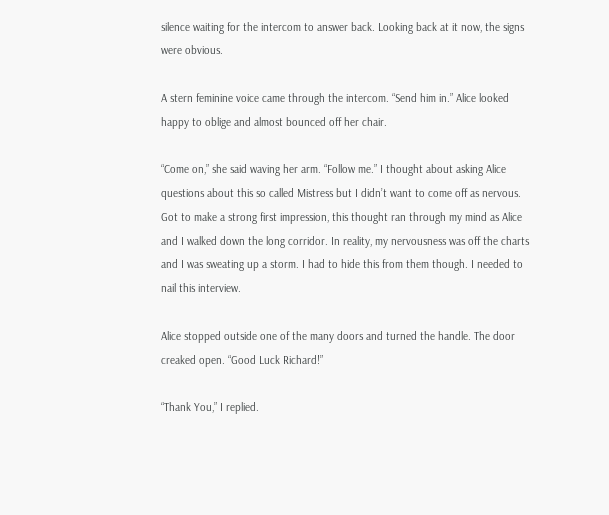silence waiting for the intercom to answer back. Looking back at it now, the signs were obvious.

A stern feminine voice came through the intercom. “Send him in.” Alice looked happy to oblige and almost bounced off her chair.

“Come on,” she said waving her arm. “Follow me.” I thought about asking Alice questions about this so called Mistress but I didn’t want to come off as nervous. Got to make a strong first impression, this thought ran through my mind as Alice and I walked down the long corridor. In reality, my nervousness was off the charts and I was sweating up a storm. I had to hide this from them though. I needed to nail this interview.

Alice stopped outside one of the many doors and turned the handle. The door creaked open. “Good Luck Richard!”

“Thank You,” I replied.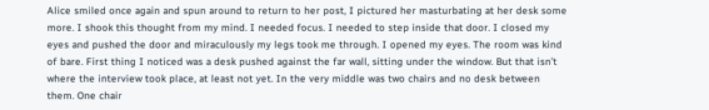Alice smiled once again and spun around to return to her post, I pictured her masturbating at her desk some more. I shook this thought from my mind. I needed focus. I needed to step inside that door. I closed my eyes and pushed the door and miraculously my legs took me through. I opened my eyes. The room was kind of bare. First thing I noticed was a desk pushed against the far wall, sitting under the window. But that isn’t where the interview took place, at least not yet. In the very middle was two chairs and no desk between them. One chair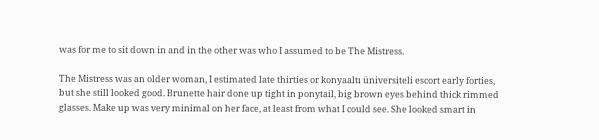was for me to sit down in and in the other was who I assumed to be The Mistress.

The Mistress was an older woman, I estimated late thirties or konyaaltı üniversiteli escort early forties, but she still looked good. Brunette hair done up tight in ponytail, big brown eyes behind thick rimmed glasses. Make up was very minimal on her face, at least from what I could see. She looked smart in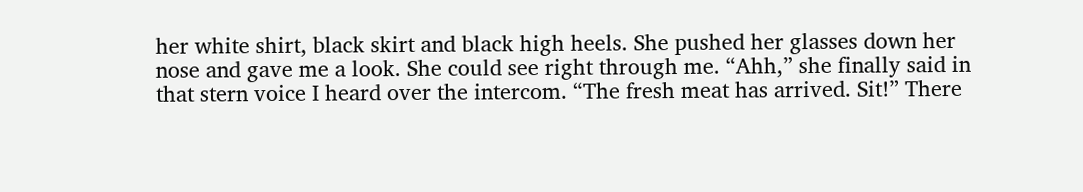her white shirt, black skirt and black high heels. She pushed her glasses down her nose and gave me a look. She could see right through me. “Ahh,” she finally said in that stern voice I heard over the intercom. “The fresh meat has arrived. Sit!” There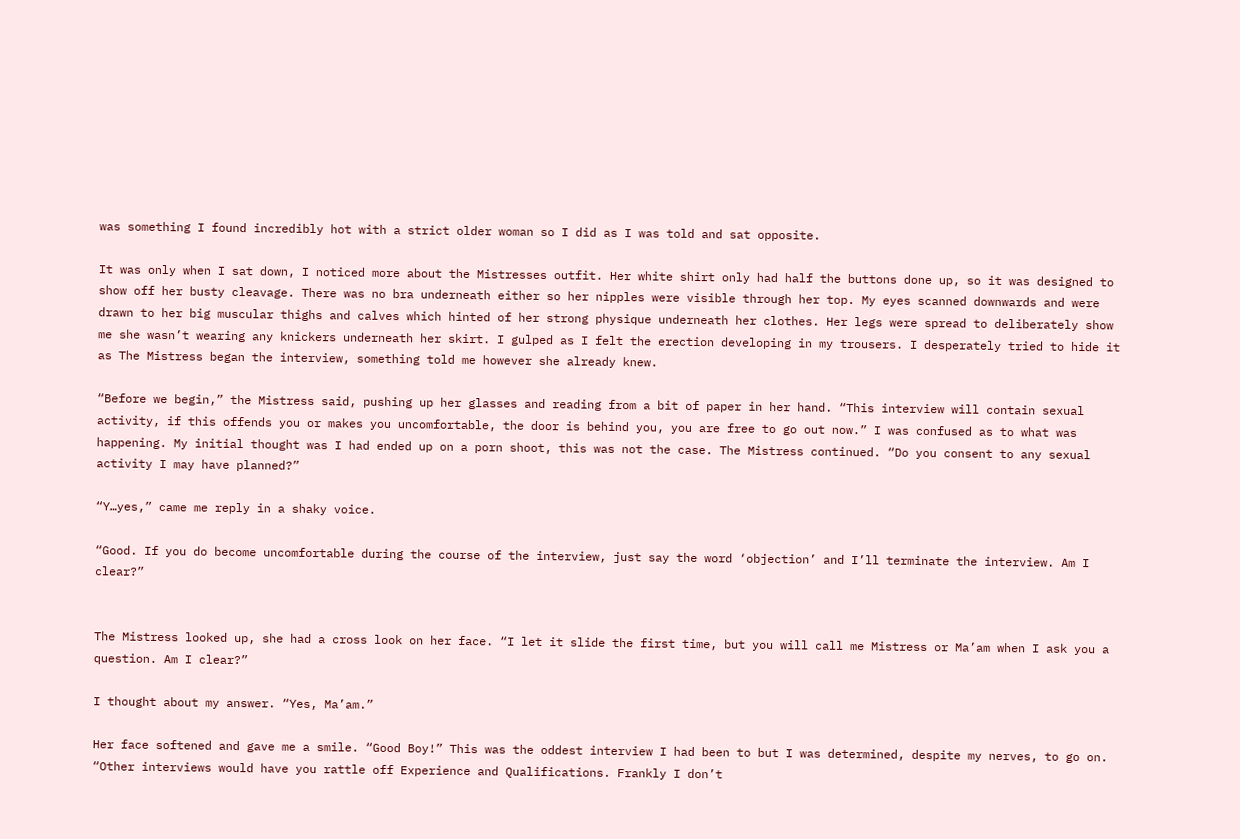was something I found incredibly hot with a strict older woman so I did as I was told and sat opposite.

It was only when I sat down, I noticed more about the Mistresses outfit. Her white shirt only had half the buttons done up, so it was designed to show off her busty cleavage. There was no bra underneath either so her nipples were visible through her top. My eyes scanned downwards and were drawn to her big muscular thighs and calves which hinted of her strong physique underneath her clothes. Her legs were spread to deliberately show me she wasn’t wearing any knickers underneath her skirt. I gulped as I felt the erection developing in my trousers. I desperately tried to hide it as The Mistress began the interview, something told me however she already knew.

“Before we begin,” the Mistress said, pushing up her glasses and reading from a bit of paper in her hand. “This interview will contain sexual activity, if this offends you or makes you uncomfortable, the door is behind you, you are free to go out now.” I was confused as to what was happening. My initial thought was I had ended up on a porn shoot, this was not the case. The Mistress continued. “Do you consent to any sexual activity I may have planned?”

“Y…yes,” came me reply in a shaky voice.

“Good. If you do become uncomfortable during the course of the interview, just say the word ‘objection’ and I’ll terminate the interview. Am I clear?”


The Mistress looked up, she had a cross look on her face. “I let it slide the first time, but you will call me Mistress or Ma’am when I ask you a question. Am I clear?”

I thought about my answer. “Yes, Ma’am.”

Her face softened and gave me a smile. “Good Boy!” This was the oddest interview I had been to but I was determined, despite my nerves, to go on. “Other interviews would have you rattle off Experience and Qualifications. Frankly I don’t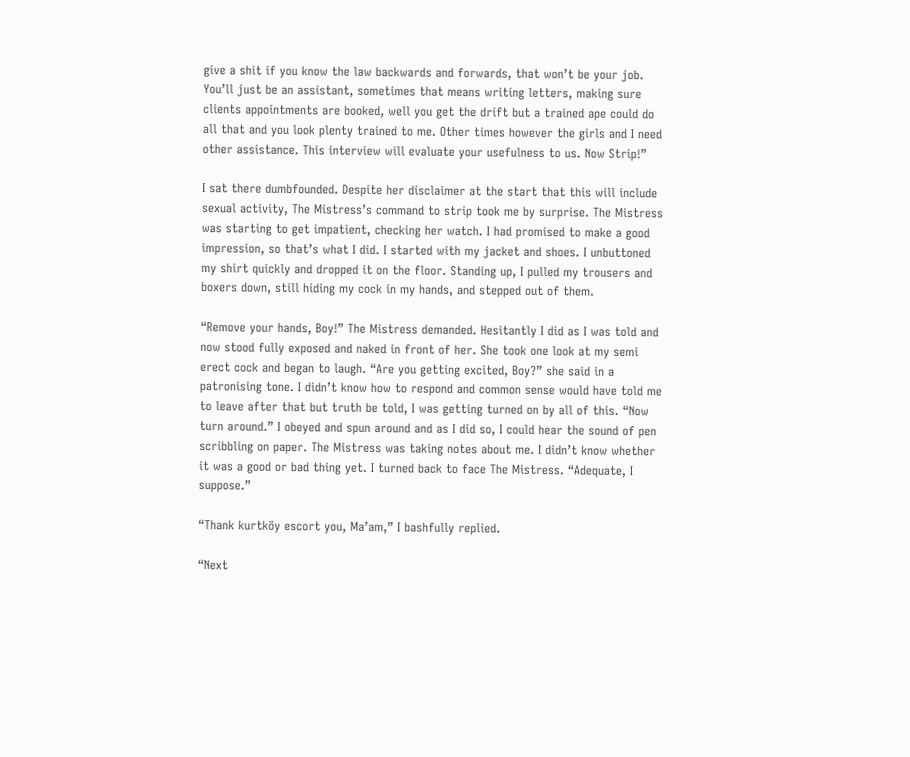give a shit if you know the law backwards and forwards, that won’t be your job. You’ll just be an assistant, sometimes that means writing letters, making sure clients appointments are booked, well you get the drift but a trained ape could do all that and you look plenty trained to me. Other times however the girls and I need other assistance. This interview will evaluate your usefulness to us. Now Strip!”

I sat there dumbfounded. Despite her disclaimer at the start that this will include sexual activity, The Mistress’s command to strip took me by surprise. The Mistress was starting to get impatient, checking her watch. I had promised to make a good impression, so that’s what I did. I started with my jacket and shoes. I unbuttoned my shirt quickly and dropped it on the floor. Standing up, I pulled my trousers and boxers down, still hiding my cock in my hands, and stepped out of them.

“Remove your hands, Boy!” The Mistress demanded. Hesitantly I did as I was told and now stood fully exposed and naked in front of her. She took one look at my semi erect cock and began to laugh. “Are you getting excited, Boy?” she said in a patronising tone. I didn’t know how to respond and common sense would have told me to leave after that but truth be told, I was getting turned on by all of this. “Now turn around.” I obeyed and spun around and as I did so, I could hear the sound of pen scribbling on paper. The Mistress was taking notes about me. I didn’t know whether it was a good or bad thing yet. I turned back to face The Mistress. “Adequate, I suppose.”

“Thank kurtköy escort you, Ma’am,” I bashfully replied.

“Next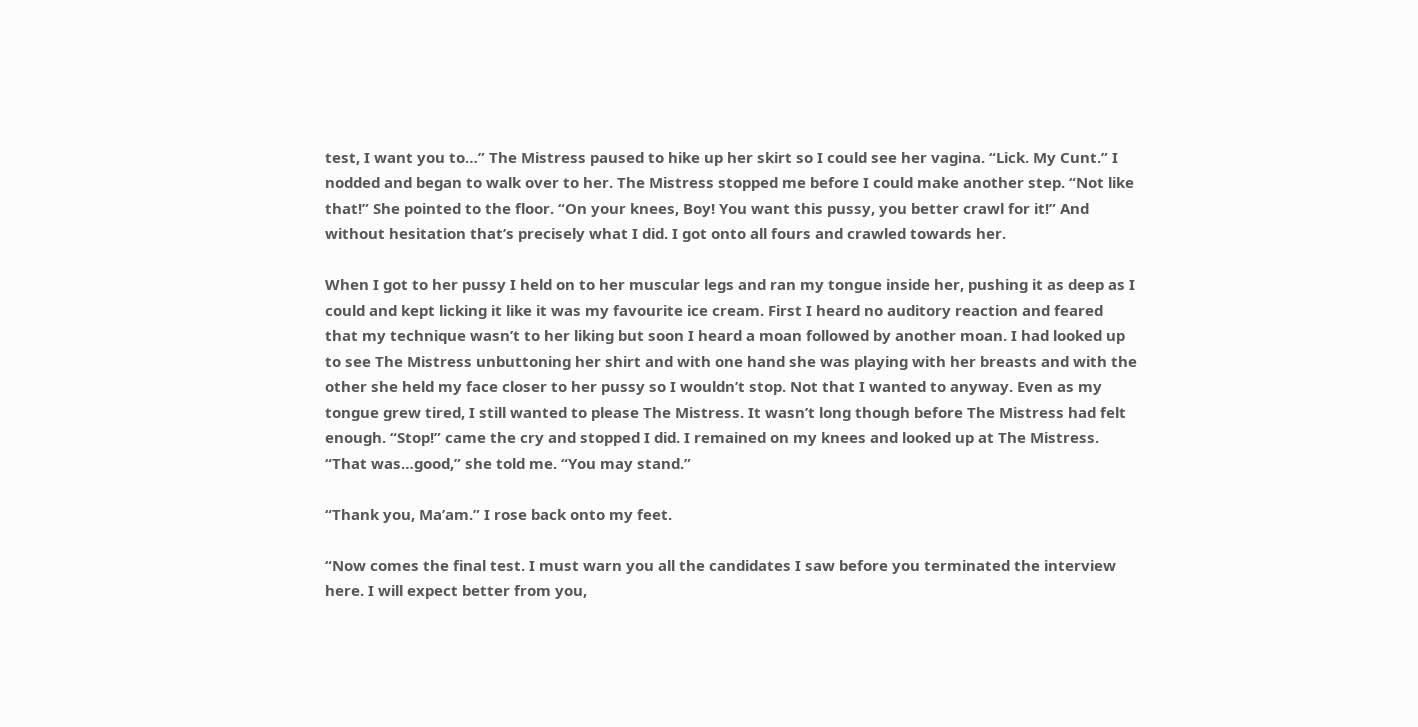test, I want you to…” The Mistress paused to hike up her skirt so I could see her vagina. “Lick. My Cunt.” I nodded and began to walk over to her. The Mistress stopped me before I could make another step. “Not like that!” She pointed to the floor. “On your knees, Boy! You want this pussy, you better crawl for it!” And without hesitation that’s precisely what I did. I got onto all fours and crawled towards her.

When I got to her pussy I held on to her muscular legs and ran my tongue inside her, pushing it as deep as I could and kept licking it like it was my favourite ice cream. First I heard no auditory reaction and feared that my technique wasn’t to her liking but soon I heard a moan followed by another moan. I had looked up to see The Mistress unbuttoning her shirt and with one hand she was playing with her breasts and with the other she held my face closer to her pussy so I wouldn’t stop. Not that I wanted to anyway. Even as my tongue grew tired, I still wanted to please The Mistress. It wasn’t long though before The Mistress had felt enough. “Stop!” came the cry and stopped I did. I remained on my knees and looked up at The Mistress. “That was…good,” she told me. “You may stand.”

“Thank you, Ma’am.” I rose back onto my feet.

“Now comes the final test. I must warn you all the candidates I saw before you terminated the interview here. I will expect better from you,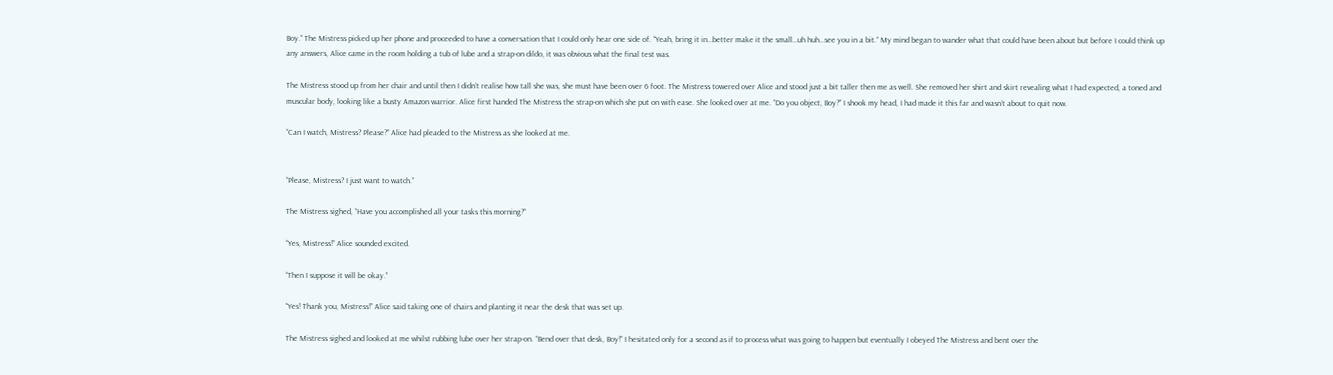Boy.” The Mistress picked up her phone and proceeded to have a conversation that I could only hear one side of. “Yeah, bring it in…better make it the small…uh huh…see you in a bit.” My mind began to wander what that could have been about but before I could think up any answers, Alice came in the room holding a tub of lube and a strap-on dildo, it was obvious what the final test was.

The Mistress stood up from her chair and until then I didn’t realise how tall she was, she must have been over 6 foot. The Mistress towered over Alice and stood just a bit taller then me as well. She removed her shirt and skirt revealing what I had expected, a toned and muscular body, looking like a busty Amazon warrior. Alice first handed The Mistress the strap-on which she put on with ease. She looked over at me. “Do you object, Boy?” I shook my head, I had made it this far and wasn’t about to quit now.

“Can I watch, Mistress? Please?” Alice had pleaded to the Mistress as she looked at me.


“Please, Mistress? I just want to watch.”

The Mistress sighed, “Have you accomplished all your tasks this morning?”

“Yes, Mistress!” Alice sounded excited.

“Then I suppose it will be okay.”

“Yes! Thank you, Mistress!” Alice said taking one of chairs and planting it near the desk that was set up.

The Mistress sighed and looked at me whilst rubbing lube over her strap-on. “Bend over that desk, Boy!” I hesitated only for a second as if to process what was going to happen but eventually I obeyed The Mistress and bent over the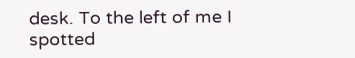desk. To the left of me I spotted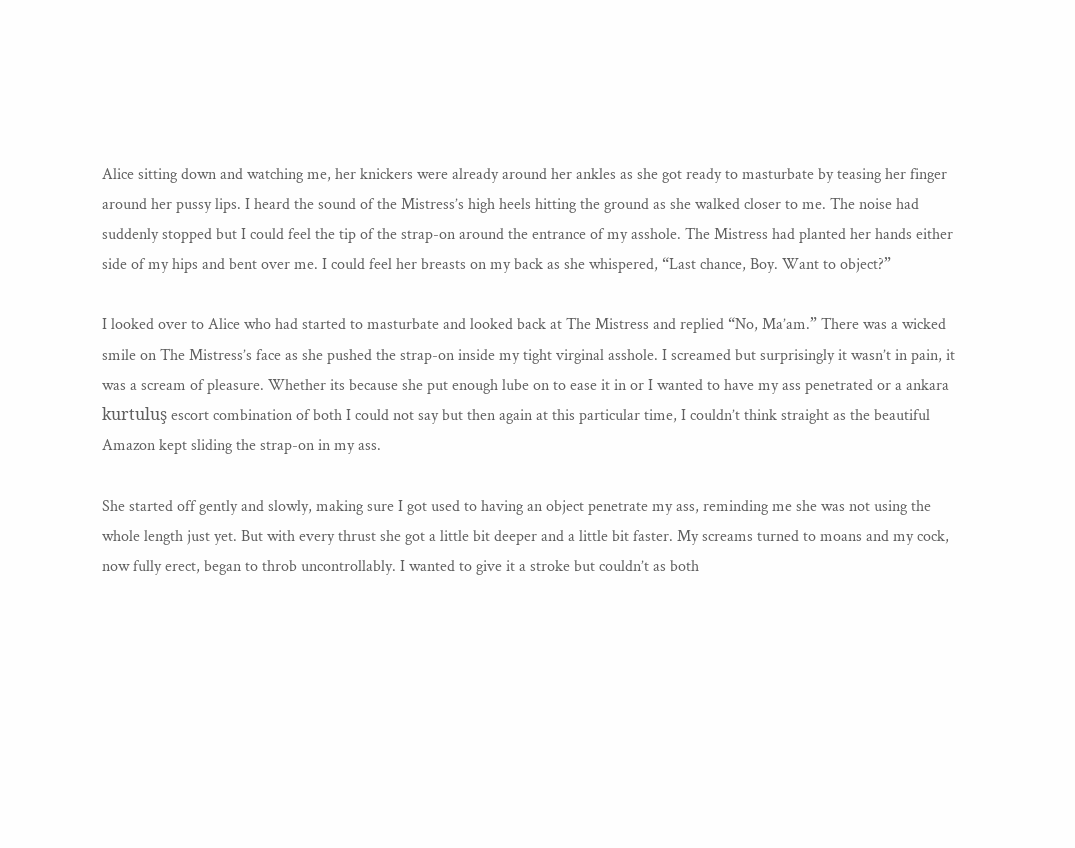Alice sitting down and watching me, her knickers were already around her ankles as she got ready to masturbate by teasing her finger around her pussy lips. I heard the sound of the Mistress’s high heels hitting the ground as she walked closer to me. The noise had suddenly stopped but I could feel the tip of the strap-on around the entrance of my asshole. The Mistress had planted her hands either side of my hips and bent over me. I could feel her breasts on my back as she whispered, “Last chance, Boy. Want to object?”

I looked over to Alice who had started to masturbate and looked back at The Mistress and replied “No, Ma’am.” There was a wicked smile on The Mistress’s face as she pushed the strap-on inside my tight virginal asshole. I screamed but surprisingly it wasn’t in pain, it was a scream of pleasure. Whether its because she put enough lube on to ease it in or I wanted to have my ass penetrated or a ankara kurtuluş escort combination of both I could not say but then again at this particular time, I couldn’t think straight as the beautiful Amazon kept sliding the strap-on in my ass.

She started off gently and slowly, making sure I got used to having an object penetrate my ass, reminding me she was not using the whole length just yet. But with every thrust she got a little bit deeper and a little bit faster. My screams turned to moans and my cock, now fully erect, began to throb uncontrollably. I wanted to give it a stroke but couldn’t as both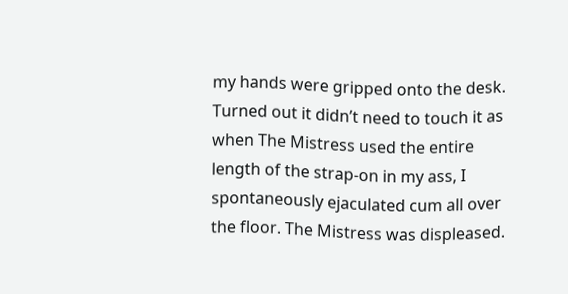my hands were gripped onto the desk. Turned out it didn’t need to touch it as when The Mistress used the entire length of the strap-on in my ass, I spontaneously ejaculated cum all over the floor. The Mistress was displeased.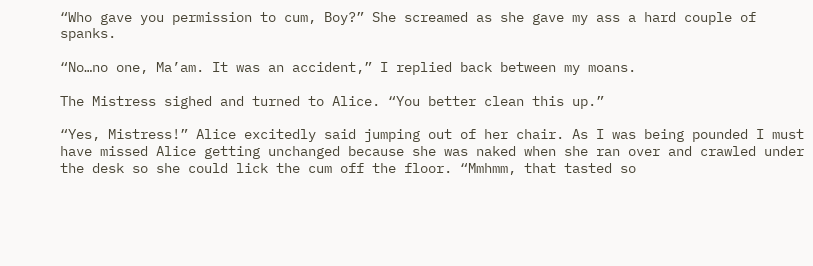“Who gave you permission to cum, Boy?” She screamed as she gave my ass a hard couple of spanks.

“No…no one, Ma’am. It was an accident,” I replied back between my moans.

The Mistress sighed and turned to Alice. “You better clean this up.”

“Yes, Mistress!” Alice excitedly said jumping out of her chair. As I was being pounded I must have missed Alice getting unchanged because she was naked when she ran over and crawled under the desk so she could lick the cum off the floor. “Mmhmm, that tasted so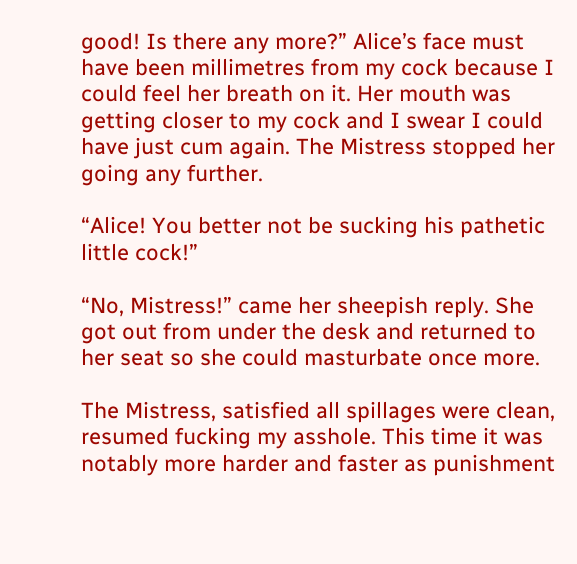good! Is there any more?” Alice’s face must have been millimetres from my cock because I could feel her breath on it. Her mouth was getting closer to my cock and I swear I could have just cum again. The Mistress stopped her going any further.

“Alice! You better not be sucking his pathetic little cock!”

“No, Mistress!” came her sheepish reply. She got out from under the desk and returned to her seat so she could masturbate once more.

The Mistress, satisfied all spillages were clean, resumed fucking my asshole. This time it was notably more harder and faster as punishment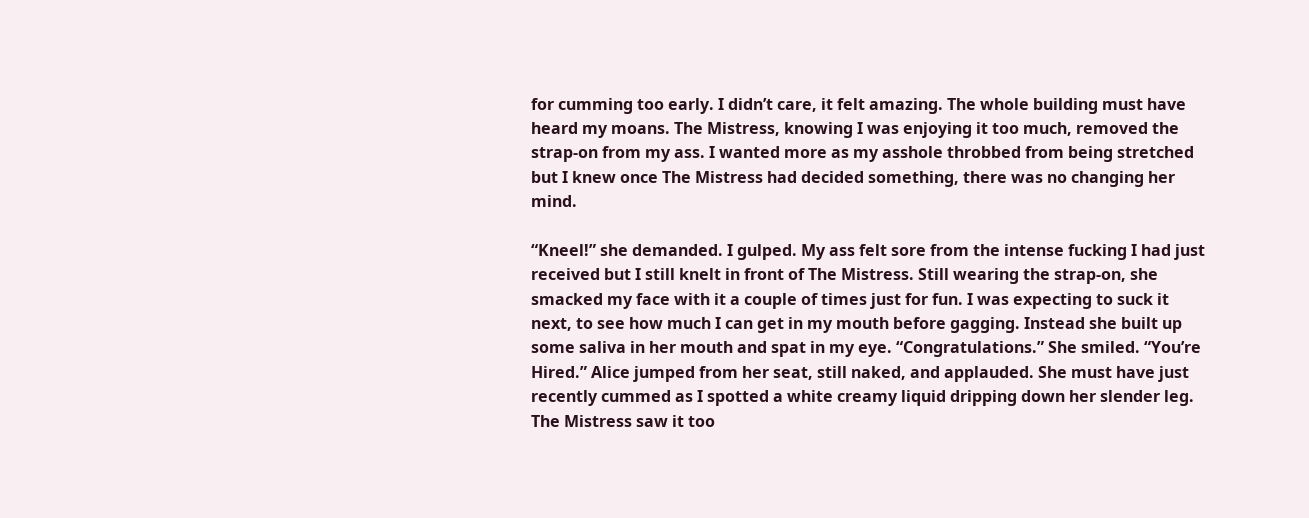for cumming too early. I didn’t care, it felt amazing. The whole building must have heard my moans. The Mistress, knowing I was enjoying it too much, removed the strap-on from my ass. I wanted more as my asshole throbbed from being stretched but I knew once The Mistress had decided something, there was no changing her mind.

“Kneel!” she demanded. I gulped. My ass felt sore from the intense fucking I had just received but I still knelt in front of The Mistress. Still wearing the strap-on, she smacked my face with it a couple of times just for fun. I was expecting to suck it next, to see how much I can get in my mouth before gagging. Instead she built up some saliva in her mouth and spat in my eye. “Congratulations.” She smiled. “You’re Hired.” Alice jumped from her seat, still naked, and applauded. She must have just recently cummed as I spotted a white creamy liquid dripping down her slender leg. The Mistress saw it too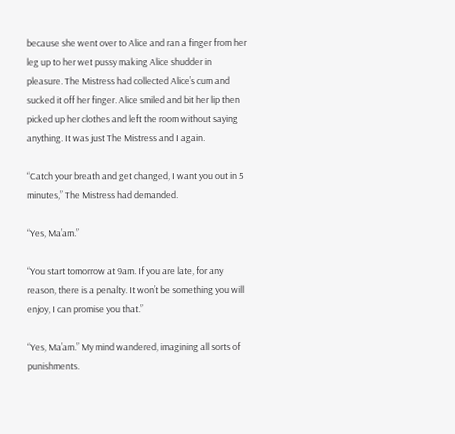because she went over to Alice and ran a finger from her leg up to her wet pussy making Alice shudder in pleasure. The Mistress had collected Alice’s cum and sucked it off her finger. Alice smiled and bit her lip then picked up her clothes and left the room without saying anything. It was just The Mistress and I again.

“Catch your breath and get changed, I want you out in 5 minutes,” The Mistress had demanded.

“Yes, Ma’am.”

“You start tomorrow at 9am. If you are late, for any reason, there is a penalty. It won’t be something you will enjoy, I can promise you that.”

“Yes, Ma’am.” My mind wandered, imagining all sorts of punishments.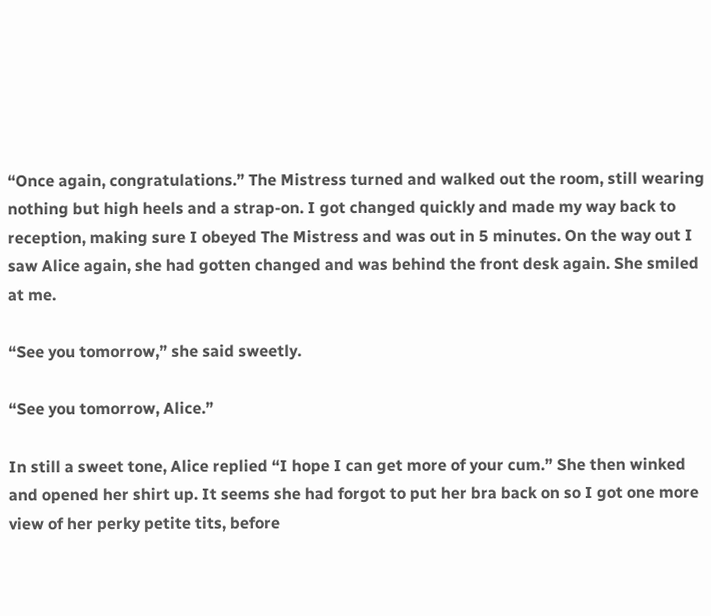“Once again, congratulations.” The Mistress turned and walked out the room, still wearing nothing but high heels and a strap-on. I got changed quickly and made my way back to reception, making sure I obeyed The Mistress and was out in 5 minutes. On the way out I saw Alice again, she had gotten changed and was behind the front desk again. She smiled at me.

“See you tomorrow,” she said sweetly.

“See you tomorrow, Alice.”

In still a sweet tone, Alice replied “I hope I can get more of your cum.” She then winked and opened her shirt up. It seems she had forgot to put her bra back on so I got one more view of her perky petite tits, before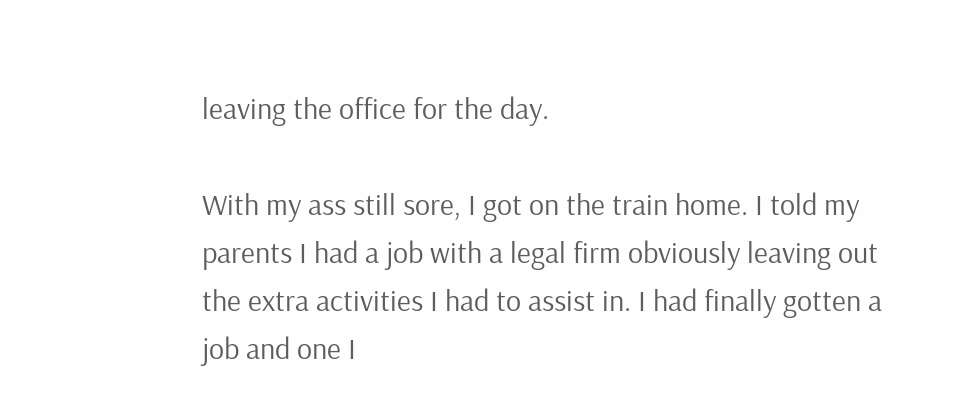leaving the office for the day.

With my ass still sore, I got on the train home. I told my parents I had a job with a legal firm obviously leaving out the extra activities I had to assist in. I had finally gotten a job and one I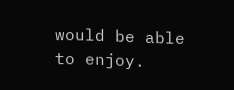would be able to enjoy.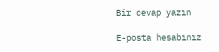Bir cevap yazın

E-posta hesabınız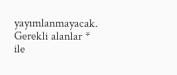yayımlanmayacak. Gerekli alanlar * ile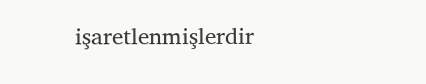işaretlenmişlerdir